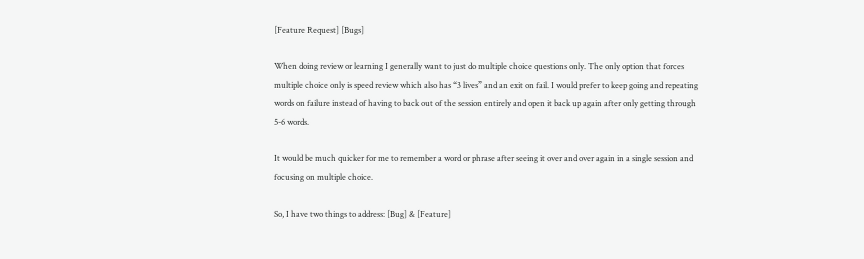[Feature Request] [Bugs]

When doing review or learning I generally want to just do multiple choice questions only. The only option that forces multiple choice only is speed review which also has “3 lives” and an exit on fail. I would prefer to keep going and repeating words on failure instead of having to back out of the session entirely and open it back up again after only getting through 5-6 words.

It would be much quicker for me to remember a word or phrase after seeing it over and over again in a single session and focusing on multiple choice.

So, I have two things to address: [Bug] & [Feature]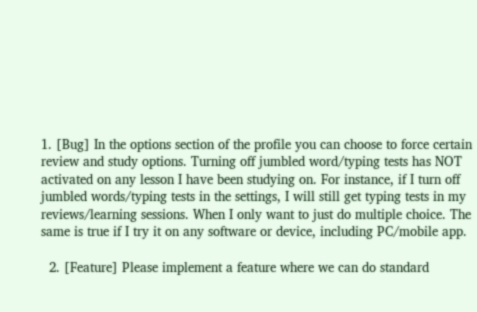1. [Bug] In the options section of the profile you can choose to force certain review and study options. Turning off jumbled word/typing tests has NOT activated on any lesson I have been studying on. For instance, if I turn off jumbled words/typing tests in the settings, I will still get typing tests in my reviews/learning sessions. When I only want to just do multiple choice. The same is true if I try it on any software or device, including PC/mobile app.

  2. [Feature] Please implement a feature where we can do standard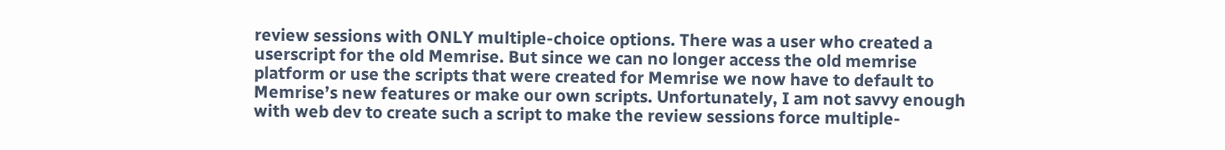review sessions with ONLY multiple-choice options. There was a user who created a userscript for the old Memrise. But since we can no longer access the old memrise platform or use the scripts that were created for Memrise we now have to default to Memrise’s new features or make our own scripts. Unfortunately, I am not savvy enough with web dev to create such a script to make the review sessions force multiple-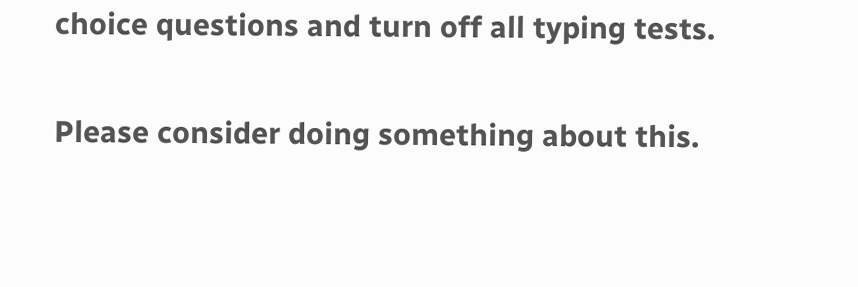choice questions and turn off all typing tests.

Please consider doing something about this.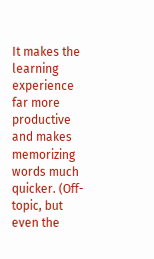It makes the learning experience far more productive and makes memorizing words much quicker. (Off-topic, but even the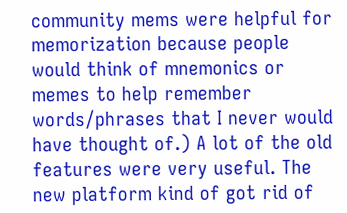community mems were helpful for memorization because people would think of mnemonics or memes to help remember words/phrases that I never would have thought of.) A lot of the old features were very useful. The new platform kind of got rid of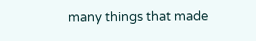many things that made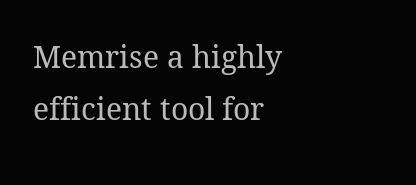Memrise a highly efficient tool for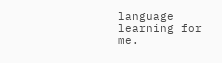language learning for me.